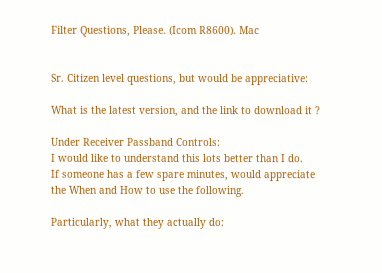Filter Questions, Please. (Icom R8600). Mac


Sr. Citizen level questions, but would be appreciative:

What is the latest version, and the link to download it ?

Under Receiver Passband Controls:
I would like to understand this lots better than I do.
If someone has a few spare minutes, would appreciate
the When and How to use the following.

Particularly, what they actually do: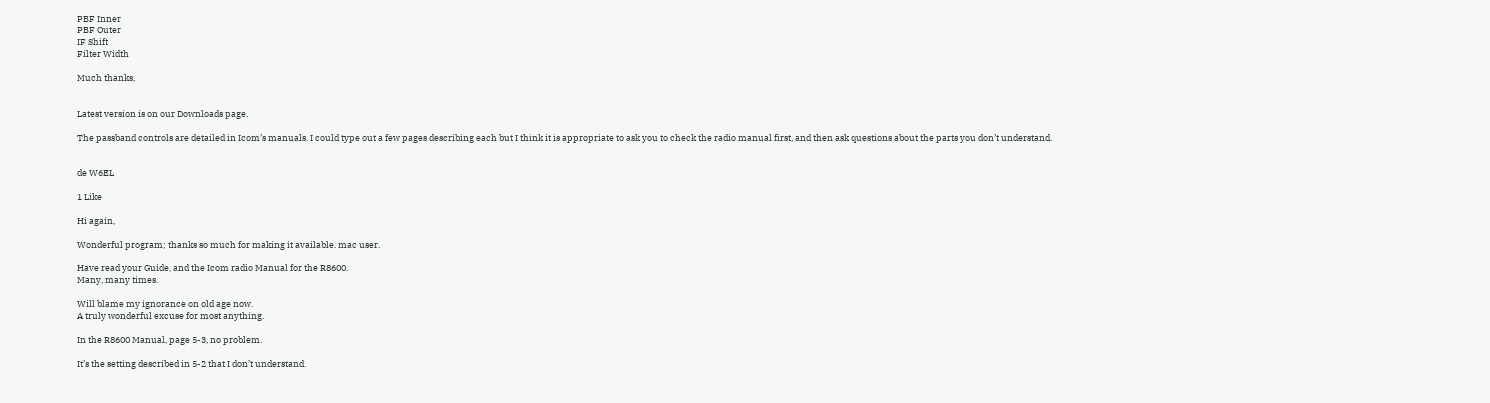PBF Inner
PBF Outer
IF Shift
Filter Width

Much thanks,


Latest version is on our Downloads page.

The passband controls are detailed in Icom’s manuals. I could type out a few pages describing each but I think it is appropriate to ask you to check the radio manual first, and then ask questions about the parts you don’t understand.


de W6EL

1 Like

Hi again,

Wonderful program; thanks so much for making it available. mac user.

Have read your Guide, and the Icom radio Manual for the R8600.
Many, many times.

Will blame my ignorance on old age now.
A truly wonderful excuse for most anything.

In the R8600 Manual, page 5-3, no problem.

It’s the setting described in 5-2 that I don’t understand.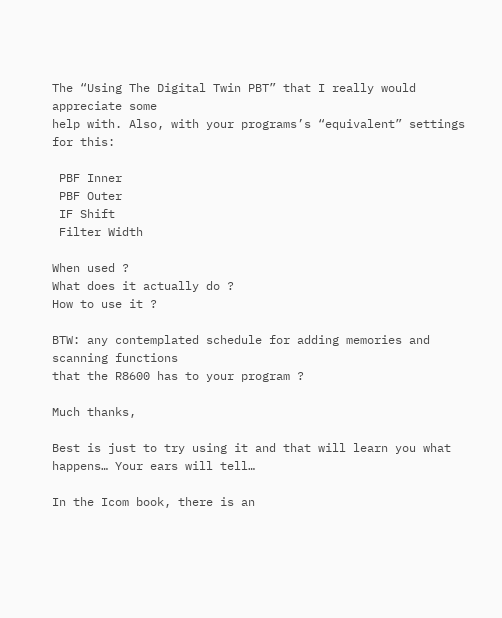The “Using The Digital Twin PBT” that I really would appreciate some
help with. Also, with your programs’s “equivalent” settings for this:

 PBF Inner
 PBF Outer
 IF Shift
 Filter Width

When used ?
What does it actually do ?
How to use it ?

BTW: any contemplated schedule for adding memories and scanning functions
that the R8600 has to your program ?

Much thanks,

Best is just to try using it and that will learn you what happens… Your ears will tell…

In the Icom book, there is an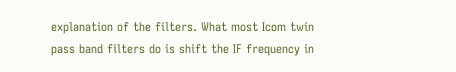explanation of the filters. What most Icom twin pass band filters do is shift the IF frequency in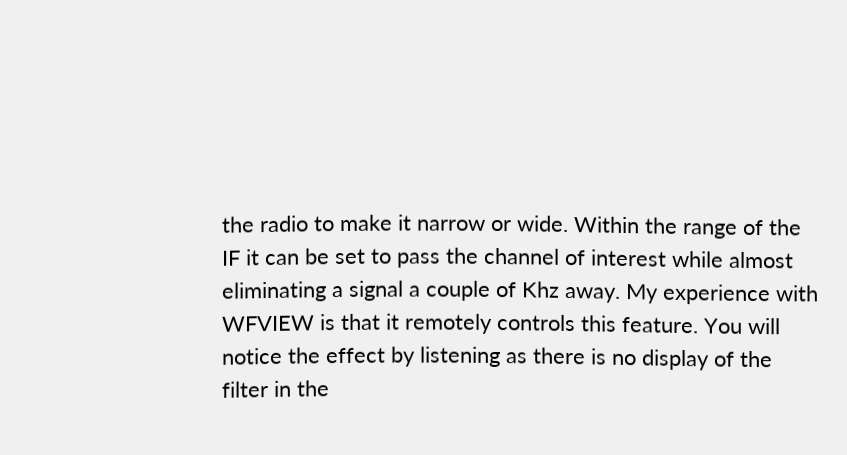the radio to make it narrow or wide. Within the range of the IF it can be set to pass the channel of interest while almost eliminating a signal a couple of Khz away. My experience with WFVIEW is that it remotely controls this feature. You will notice the effect by listening as there is no display of the filter in the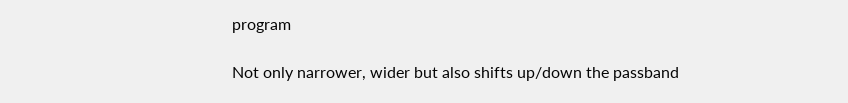program

Not only narrower, wider but also shifts up/down the passband